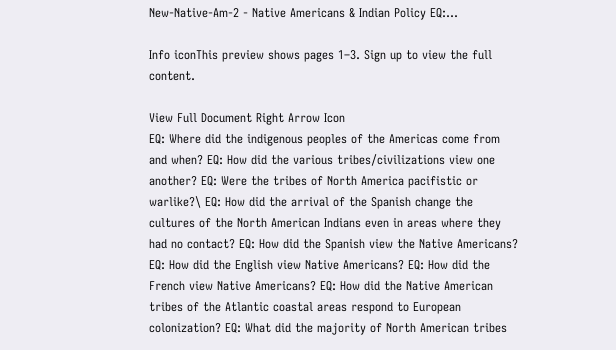New-Native-Am-2 - Native Americans & Indian Policy EQ:...

Info iconThis preview shows pages 1–3. Sign up to view the full content.

View Full Document Right Arrow Icon
EQ: Where did the indigenous peoples of the Americas come from and when? EQ: How did the various tribes/civilizations view one another? EQ: Were the tribes of North America pacifistic or warlike?\ EQ: How did the arrival of the Spanish change the cultures of the North American Indians even in areas where they had no contact? EQ: How did the Spanish view the Native Americans? EQ: How did the English view Native Americans? EQ: How did the French view Native Americans? EQ: How did the Native American tribes of the Atlantic coastal areas respond to European colonization? EQ: What did the majority of North American tribes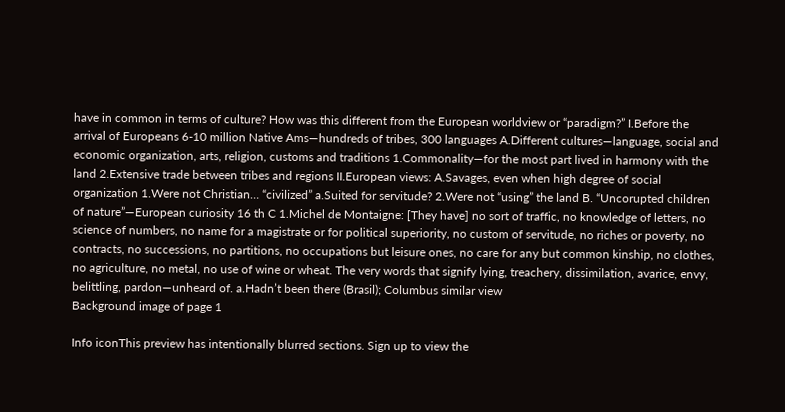have in common in terms of culture? How was this different from the European worldview or “paradigm?” I.Before the arrival of Europeans 6-10 million Native Ams—hundreds of tribes, 300 languages A.Different cultures—language, social and economic organization, arts, religion, customs and traditions 1.Commonality—for the most part lived in harmony with the land 2.Extensive trade between tribes and regions II.European views: A.Savages, even when high degree of social organization 1.Were not Christian… “civilized” a.Suited for servitude? 2.Were not “using” the land B. “Uncorupted children of nature”—European curiosity 16 th C 1.Michel de Montaigne: [They have] no sort of traffic, no knowledge of letters, no science of numbers, no name for a magistrate or for political superiority, no custom of servitude, no riches or poverty, no contracts, no successions, no partitions, no occupations but leisure ones, no care for any but common kinship, no clothes, no agriculture, no metal, no use of wine or wheat. The very words that signify lying, treachery, dissimilation, avarice, envy, belittling, pardon—unheard of. a.Hadn’t been there (Brasil); Columbus similar view
Background image of page 1

Info iconThis preview has intentionally blurred sections. Sign up to view the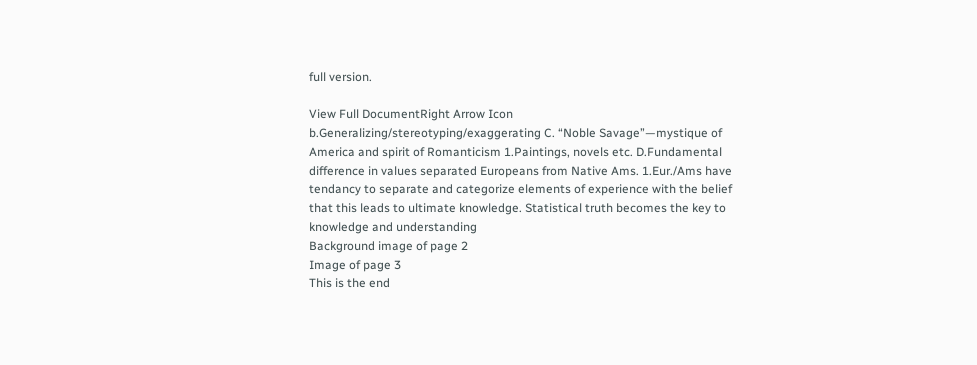full version.

View Full DocumentRight Arrow Icon
b.Generalizing/stereotyping/exaggerating C. “Noble Savage”—mystique of America and spirit of Romanticism 1.Paintings, novels etc. D.Fundamental difference in values separated Europeans from Native Ams. 1.Eur./Ams have tendancy to separate and categorize elements of experience with the belief that this leads to ultimate knowledge. Statistical truth becomes the key to knowledge and understanding
Background image of page 2
Image of page 3
This is the end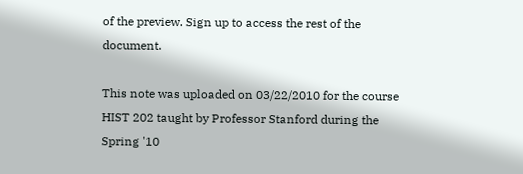of the preview. Sign up to access the rest of the document.

This note was uploaded on 03/22/2010 for the course HIST 202 taught by Professor Stanford during the Spring '10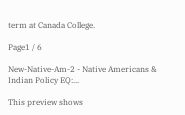term at Canada College.

Page1 / 6

New-Native-Am-2 - Native Americans & Indian Policy EQ:...

This preview shows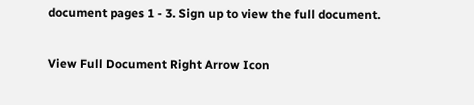document pages 1 - 3. Sign up to view the full document.

View Full Document Right Arrow Icon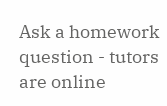Ask a homework question - tutors are online